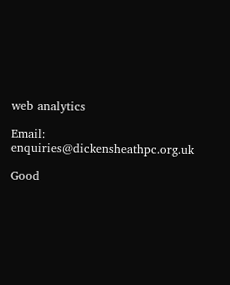web analytics

Email: enquiries@dickensheathpc.org.uk

Good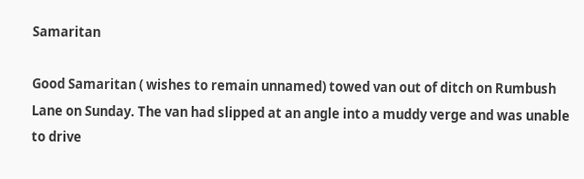Samaritan

Good Samaritan ( wishes to remain unnamed) towed van out of ditch on Rumbush Lane on Sunday. The van had slipped at an angle into a muddy verge and was unable to drive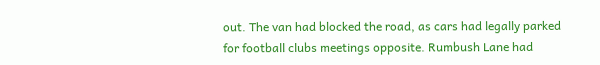out. The van had blocked the road, as cars had legally parked for football clubs meetings opposite. Rumbush Lane had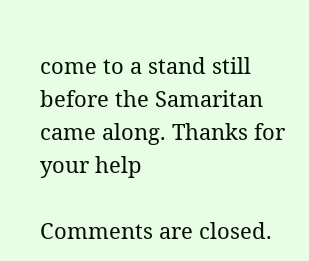come to a stand still before the Samaritan came along. Thanks for your help

Comments are closed.